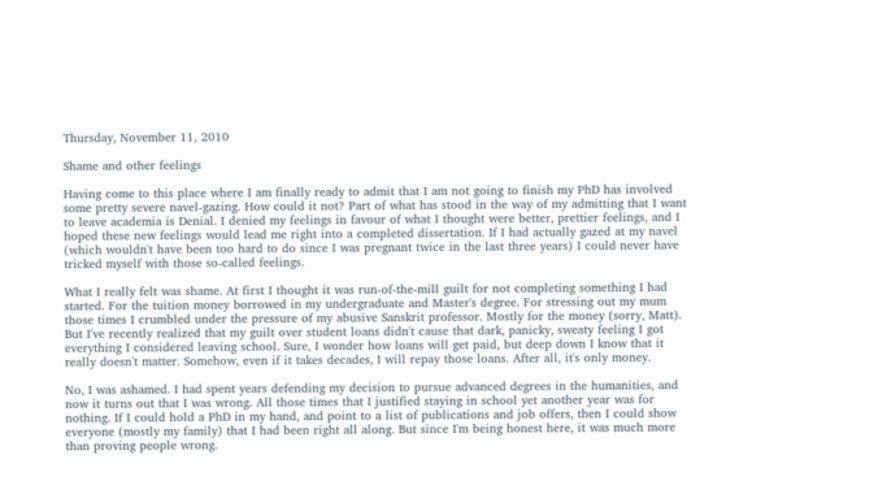Thursday, November 11, 2010

Shame and other feelings

Having come to this place where I am finally ready to admit that I am not going to finish my PhD has involved some pretty severe navel-gazing. How could it not? Part of what has stood in the way of my admitting that I want to leave academia is Denial. I denied my feelings in favour of what I thought were better, prettier feelings, and I hoped these new feelings would lead me right into a completed dissertation. If I had actually gazed at my navel (which wouldn't have been too hard to do since I was pregnant twice in the last three years) I could never have tricked myself with those so-called feelings.

What I really felt was shame. At first I thought it was run-of-the-mill guilt for not completing something I had started. For the tuition money borrowed in my undergraduate and Master's degree. For stressing out my mum those times I crumbled under the pressure of my abusive Sanskrit professor. Mostly for the money (sorry, Matt). But I've recently realized that my guilt over student loans didn't cause that dark, panicky, sweaty feeling I got everything I considered leaving school. Sure, I wonder how loans will get paid, but deep down I know that it really doesn't matter. Somehow, even if it takes decades, I will repay those loans. After all, it's only money.

No, I was ashamed. I had spent years defending my decision to pursue advanced degrees in the humanities, and now it turns out that I was wrong. All those times that I justified staying in school yet another year was for nothing. If I could hold a PhD in my hand, and point to a list of publications and job offers, then I could show everyone (mostly my family) that I had been right all along. But since I'm being honest here, it was much more than proving people wrong.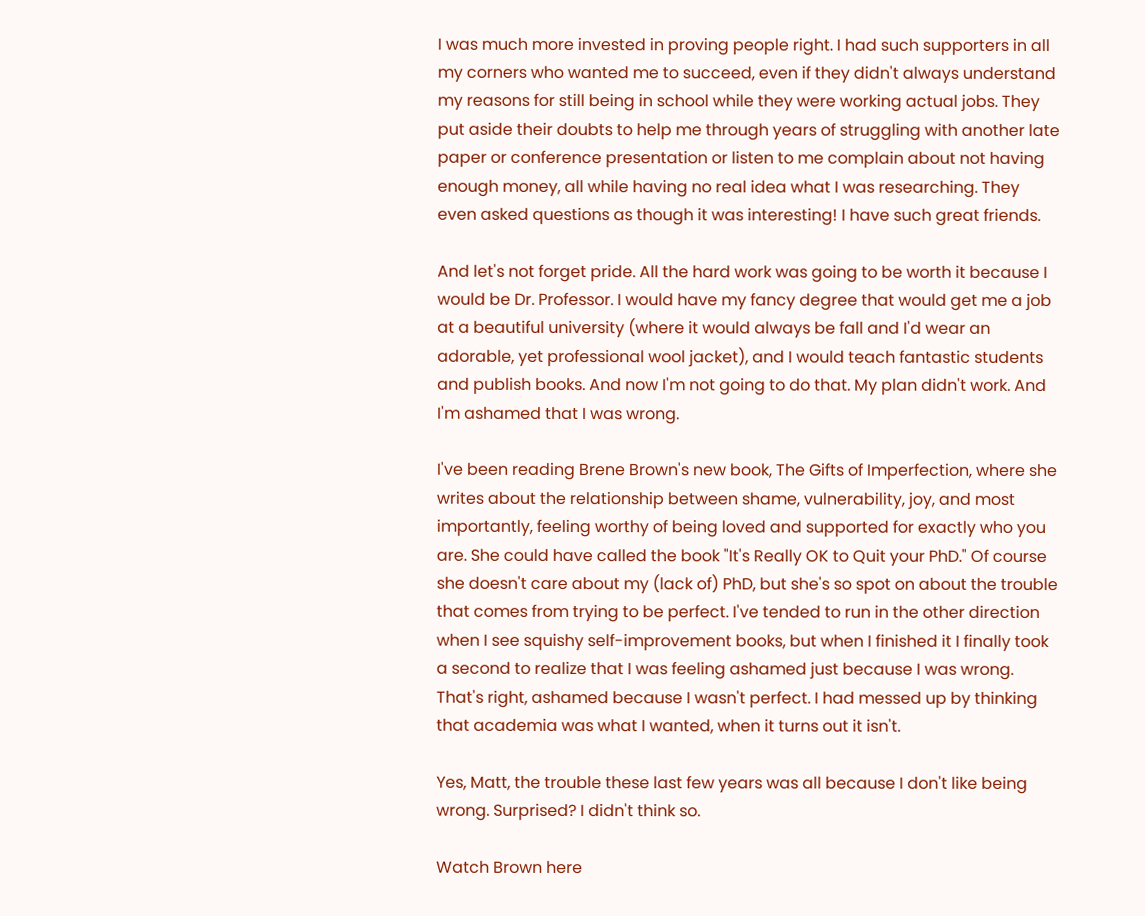I was much more invested in proving people right. I had such supporters in all my corners who wanted me to succeed, even if they didn't always understand my reasons for still being in school while they were working actual jobs. They put aside their doubts to help me through years of struggling with another late paper or conference presentation or listen to me complain about not having enough money, all while having no real idea what I was researching. They even asked questions as though it was interesting! I have such great friends.

And let's not forget pride. All the hard work was going to be worth it because I would be Dr. Professor. I would have my fancy degree that would get me a job at a beautiful university (where it would always be fall and I'd wear an adorable, yet professional wool jacket), and I would teach fantastic students and publish books. And now I'm not going to do that. My plan didn't work. And I'm ashamed that I was wrong.

I've been reading Brene Brown's new book, The Gifts of Imperfection, where she writes about the relationship between shame, vulnerability, joy, and most importantly, feeling worthy of being loved and supported for exactly who you are. She could have called the book "It's Really OK to Quit your PhD." Of course she doesn't care about my (lack of) PhD, but she's so spot on about the trouble that comes from trying to be perfect. I've tended to run in the other direction when I see squishy self-improvement books, but when I finished it I finally took a second to realize that I was feeling ashamed just because I was wrong. That's right, ashamed because I wasn't perfect. I had messed up by thinking that academia was what I wanted, when it turns out it isn't.

Yes, Matt, the trouble these last few years was all because I don't like being wrong. Surprised? I didn't think so.

Watch Brown here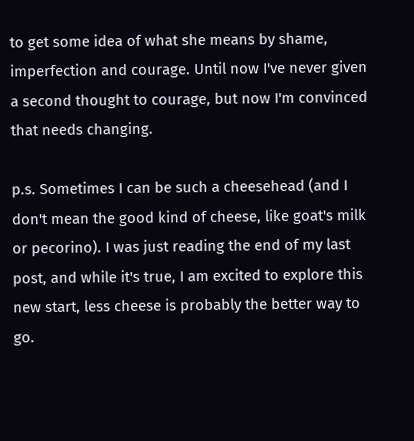to get some idea of what she means by shame, imperfection and courage. Until now I've never given a second thought to courage, but now I'm convinced that needs changing.

p.s. Sometimes I can be such a cheesehead (and I don't mean the good kind of cheese, like goat's milk or pecorino). I was just reading the end of my last post, and while it's true, I am excited to explore this new start, less cheese is probably the better way to go.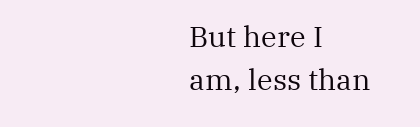But here I am, less than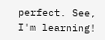perfect. See, I'm learning!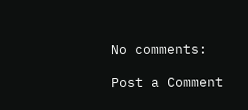No comments:

Post a Comment